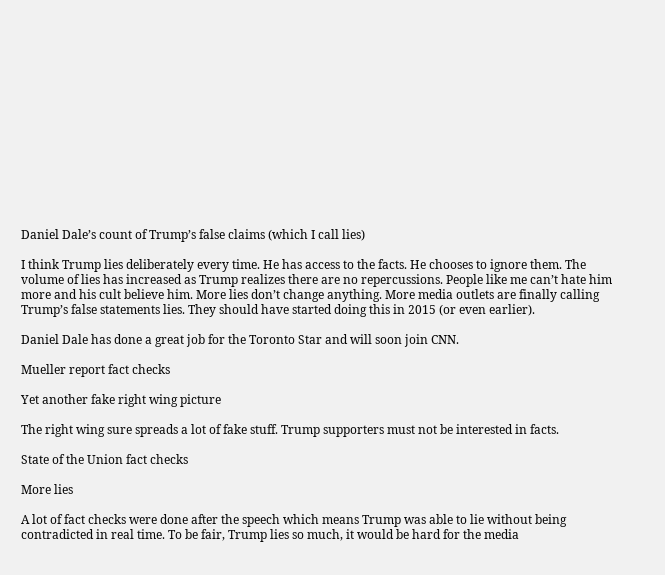Daniel Dale’s count of Trump’s false claims (which I call lies)

I think Trump lies deliberately every time. He has access to the facts. He chooses to ignore them. The volume of lies has increased as Trump realizes there are no repercussions. People like me can’t hate him more and his cult believe him. More lies don’t change anything. More media outlets are finally calling Trump’s false statements lies. They should have started doing this in 2015 (or even earlier).

Daniel Dale has done a great job for the Toronto Star and will soon join CNN.

Mueller report fact checks

Yet another fake right wing picture

The right wing sure spreads a lot of fake stuff. Trump supporters must not be interested in facts.

State of the Union fact checks

More lies

A lot of fact checks were done after the speech which means Trump was able to lie without being contradicted in real time. To be fair, Trump lies so much, it would be hard for the media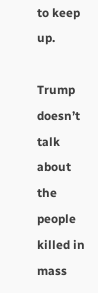to keep up.

Trump doesn’t talk about the people killed in mass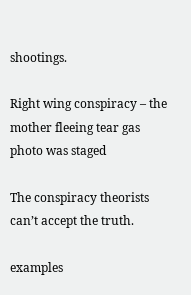shootings.

Right wing conspiracy – the mother fleeing tear gas photo was staged

The conspiracy theorists can’t accept the truth.

examples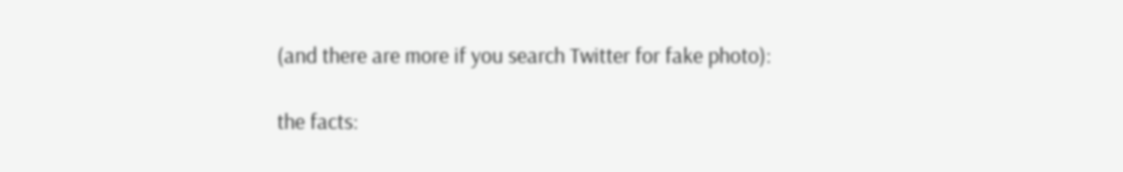(and there are more if you search Twitter for fake photo):

the facts: